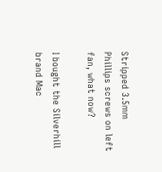Stripped 3.5mm Phillips screws on left fan, what now?

I bought the Silverhill brand Mac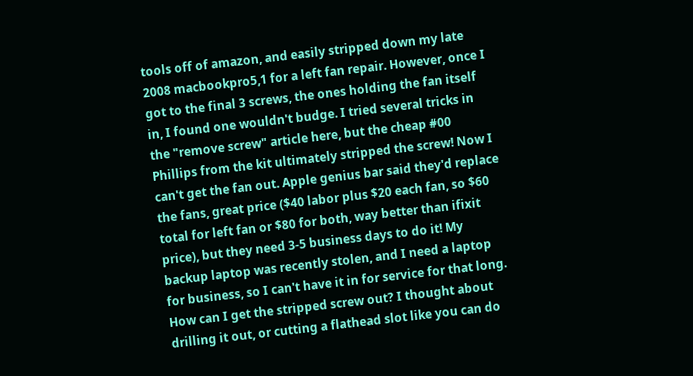tools off of amazon, and easily stripped down my late 2008 macbookpro5,1 for a left fan repair. However, once I got to the final 3 screws, the ones holding the fan itself in, I found one wouldn't budge. I tried several tricks in the "remove screw" article here, but the cheap #00 Phillips from the kit ultimately stripped the screw! Now I can't get the fan out. Apple genius bar said they'd replace the fans, great price ($40 labor plus $20 each fan, so $60 total for left fan or $80 for both, way better than ifixit price), but they need 3-5 business days to do it! My backup laptop was recently stolen, and I need a laptop for business, so I can't have it in for service for that long. How can I get the stripped screw out? I thought about drilling it out, or cutting a flathead slot like you can do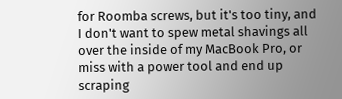for Roomba screws, but it's too tiny, and I don't want to spew metal shavings all over the inside of my MacBook Pro, or miss with a power tool and end up scraping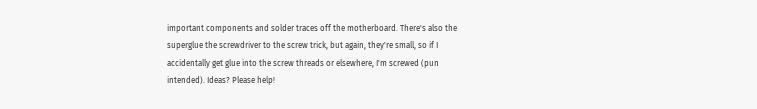important components and solder traces off the motherboard. There's also the superglue the screwdriver to the screw trick, but again, they're small, so if I accidentally get glue into the screw threads or elsewhere, I'm screwed (pun intended). Ideas? Please help!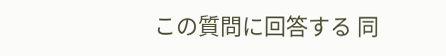この質問に回答する 同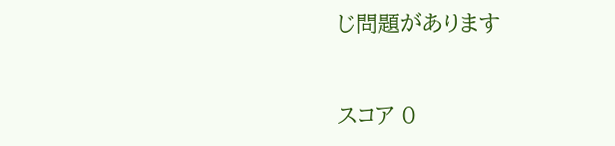じ問題があります


スコア 0